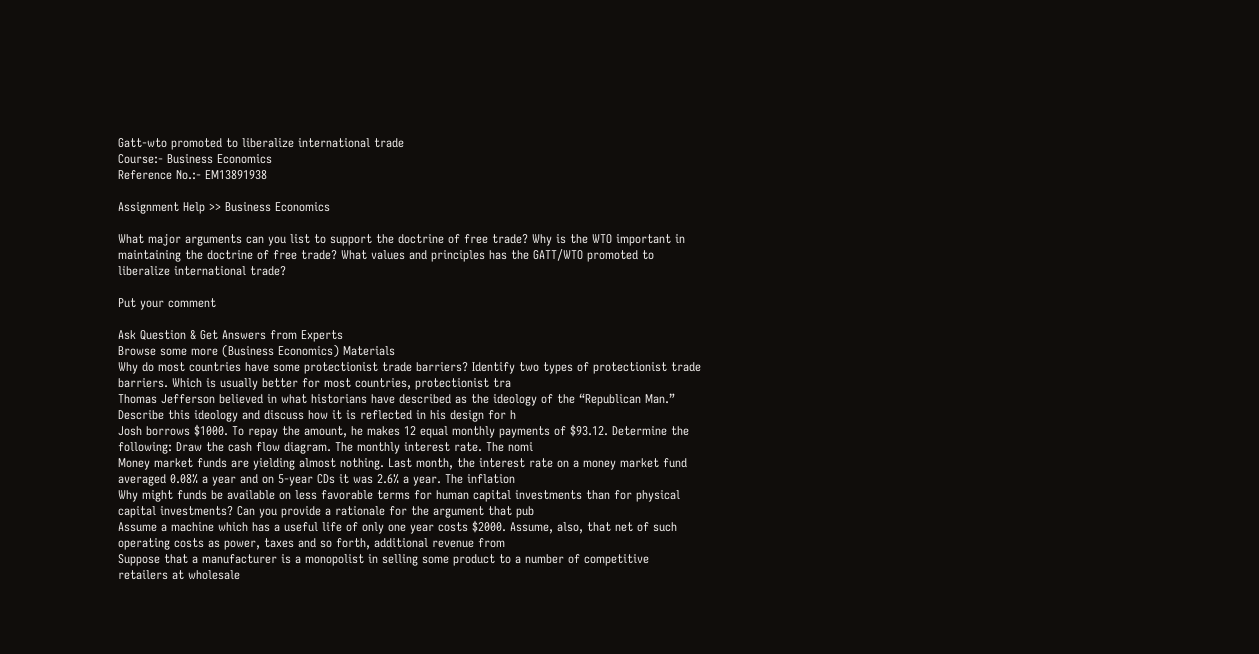Gatt-wto promoted to liberalize international trade
Course:- Business Economics
Reference No.:- EM13891938

Assignment Help >> Business Economics

What major arguments can you list to support the doctrine of free trade? Why is the WTO important in maintaining the doctrine of free trade? What values and principles has the GATT/WTO promoted to liberalize international trade?

Put your comment

Ask Question & Get Answers from Experts
Browse some more (Business Economics) Materials
Why do most countries have some protectionist trade barriers? Identify two types of protectionist trade barriers. Which is usually better for most countries, protectionist tra
Thomas Jefferson believed in what historians have described as the ideology of the “Republican Man.” Describe this ideology and discuss how it is reflected in his design for h
Josh borrows $1000. To repay the amount, he makes 12 equal monthly payments of $93.12. Determine the following: Draw the cash flow diagram. The monthly interest rate. The nomi
Money market funds are yielding almost nothing. Last month, the interest rate on a money market fund averaged 0.08% a year and on 5-year CDs it was 2.6% a year. The inflation
Why might funds be available on less favorable terms for human capital investments than for physical capital investments? Can you provide a rationale for the argument that pub
Assume a machine which has a useful life of only one year costs $2000. Assume, also, that net of such operating costs as power, taxes and so forth, additional revenue from
Suppose that a manufacturer is a monopolist in selling some product to a number of competitive retailers at wholesale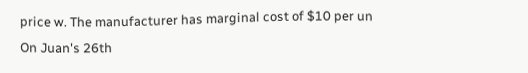price w. The manufacturer has marginal cost of $10 per un
On Juan's 26th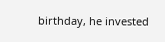birthday, he invested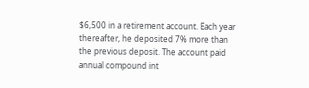$6,500 in a retirement account. Each year thereafter, he deposited 7% more than the previous deposit. The account paid annual compound int